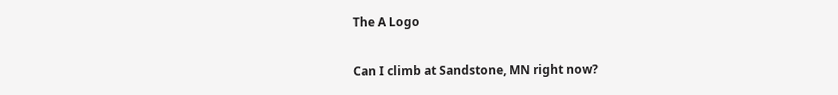The A Logo

Can I climb at Sandstone, MN right now?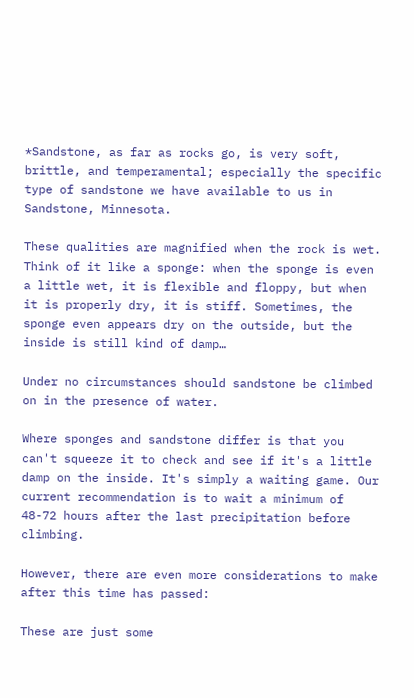*Sandstone, as far as rocks go, is very soft, brittle, and temperamental; especially the specific type of sandstone we have available to us in Sandstone, Minnesota.

These qualities are magnified when the rock is wet. Think of it like a sponge: when the sponge is even a little wet, it is flexible and floppy, but when it is properly dry, it is stiff. Sometimes, the sponge even appears dry on the outside, but the inside is still kind of damp…

Under no circumstances should sandstone be climbed on in the presence of water.

Where sponges and sandstone differ is that you can't squeeze it to check and see if it's a little damp on the inside. It's simply a waiting game. Our current recommendation is to wait a minimum of 48-72 hours after the last precipitation before climbing.

However, there are even more considerations to make after this time has passed:

These are just some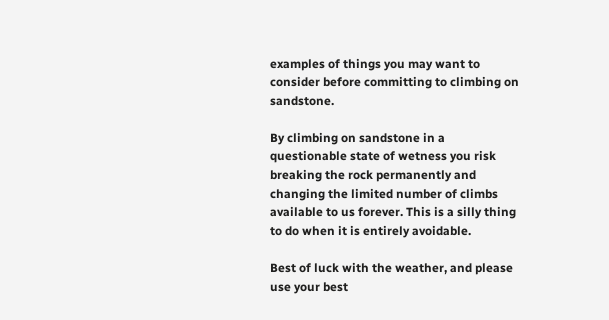examples of things you may want to consider before committing to climbing on sandstone.

By climbing on sandstone in a questionable state of wetness you risk breaking the rock permanently and changing the limited number of climbs available to us forever. This is a silly thing to do when it is entirely avoidable.

Best of luck with the weather, and please use your best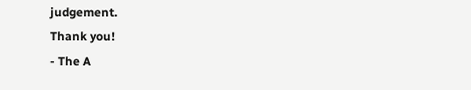judgement.
Thank you!
- The A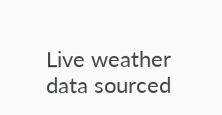Live weather data sourced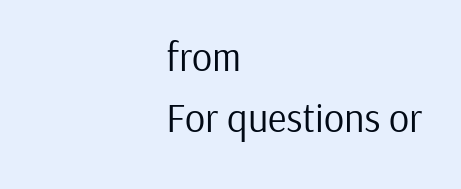from
For questions or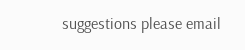suggestions please email